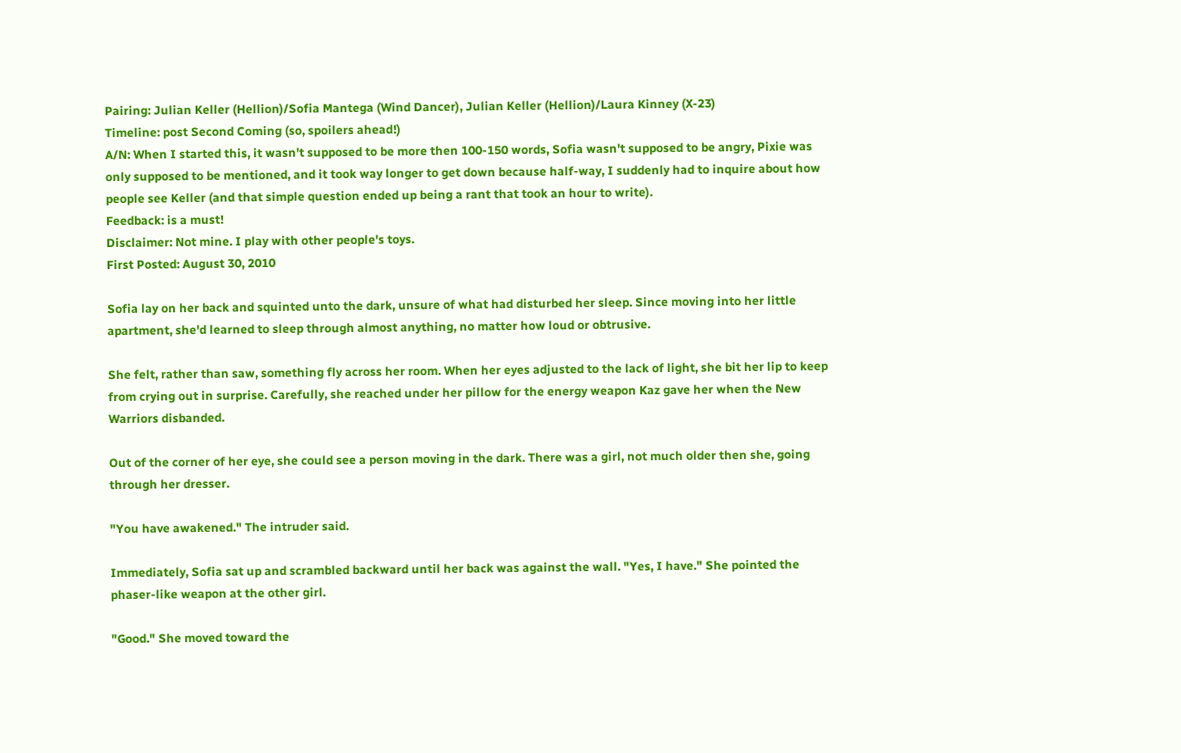Pairing: Julian Keller (Hellion)/Sofia Mantega (Wind Dancer), Julian Keller (Hellion)/Laura Kinney (X-23)
Timeline: post Second Coming (so, spoilers ahead!)
A/N: When I started this, it wasn't supposed to be more then 100-150 words, Sofia wasn't supposed to be angry, Pixie was only supposed to be mentioned, and it took way longer to get down because half-way, I suddenly had to inquire about how people see Keller (and that simple question ended up being a rant that took an hour to write).
Feedback: is a must!
Disclaimer: Not mine. I play with other people's toys.
First Posted: August 30, 2010

Sofia lay on her back and squinted unto the dark, unsure of what had disturbed her sleep. Since moving into her little apartment, she'd learned to sleep through almost anything, no matter how loud or obtrusive.

She felt, rather than saw, something fly across her room. When her eyes adjusted to the lack of light, she bit her lip to keep from crying out in surprise. Carefully, she reached under her pillow for the energy weapon Kaz gave her when the New Warriors disbanded.

Out of the corner of her eye, she could see a person moving in the dark. There was a girl, not much older then she, going through her dresser.

"You have awakened." The intruder said.

Immediately, Sofia sat up and scrambled backward until her back was against the wall. "Yes, I have." She pointed the phaser-like weapon at the other girl.

"Good." She moved toward the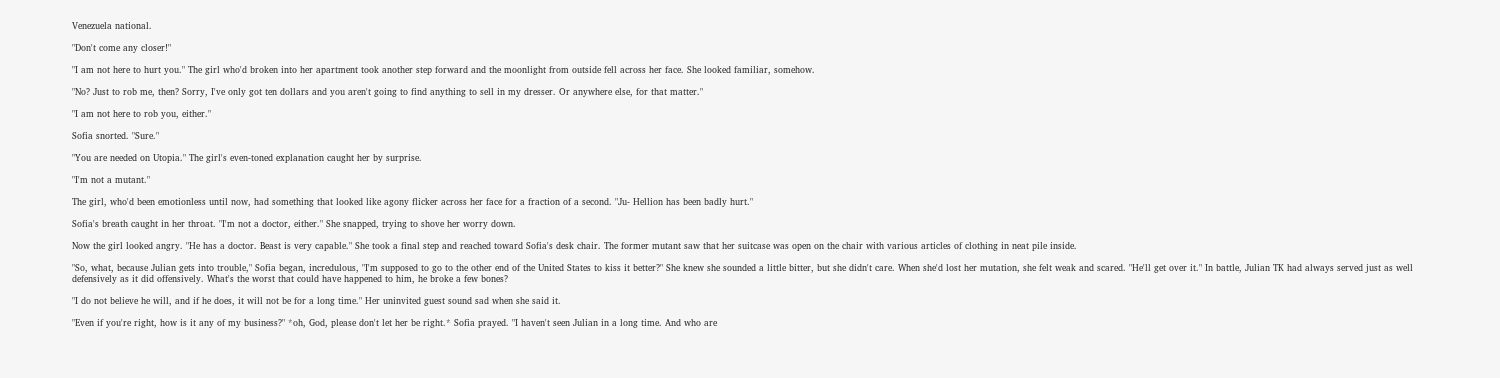Venezuela national.

"Don't come any closer!"

"I am not here to hurt you." The girl who'd broken into her apartment took another step forward and the moonlight from outside fell across her face. She looked familiar, somehow.

"No? Just to rob me, then? Sorry, I've only got ten dollars and you aren't going to find anything to sell in my dresser. Or anywhere else, for that matter."

"I am not here to rob you, either."

Sofia snorted. "Sure."

"You are needed on Utopia." The girl's even-toned explanation caught her by surprise.

"I'm not a mutant."

The girl, who'd been emotionless until now, had something that looked like agony flicker across her face for a fraction of a second. "Ju- Hellion has been badly hurt."

Sofia's breath caught in her throat. "I'm not a doctor, either." She snapped, trying to shove her worry down.

Now the girl looked angry. "He has a doctor. Beast is very capable." She took a final step and reached toward Sofia's desk chair. The former mutant saw that her suitcase was open on the chair with various articles of clothing in neat pile inside.

"So, what, because Julian gets into trouble," Sofia began, incredulous, "I'm supposed to go to the other end of the United States to kiss it better?" She knew she sounded a little bitter, but she didn't care. When she'd lost her mutation, she felt weak and scared. "He'll get over it." In battle, Julian TK had always served just as well defensively as it did offensively. What's the worst that could have happened to him, he broke a few bones?

"I do not believe he will, and if he does, it will not be for a long time." Her uninvited guest sound sad when she said it.

"Even if you're right, how is it any of my business?" *oh, God, please don't let her be right.* Sofia prayed. "I haven't seen Julian in a long time. And who are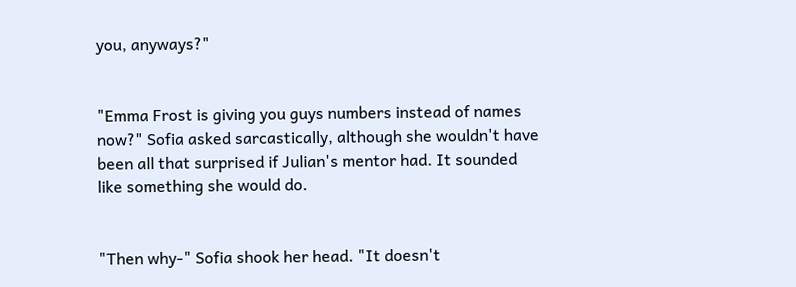you, anyways?"


"Emma Frost is giving you guys numbers instead of names now?" Sofia asked sarcastically, although she wouldn't have been all that surprised if Julian's mentor had. It sounded like something she would do.


"Then why-" Sofia shook her head. "It doesn't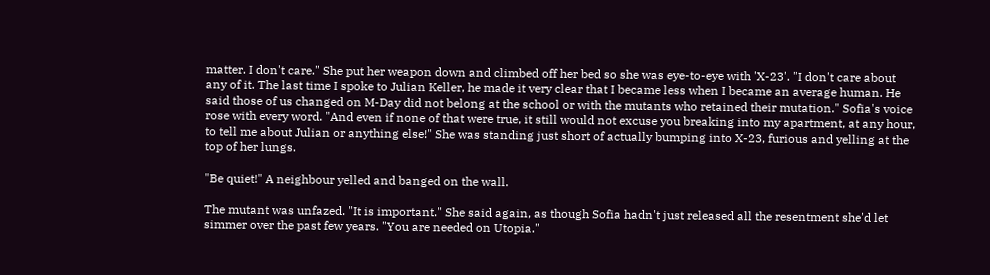matter. I don't care." She put her weapon down and climbed off her bed so she was eye-to-eye with 'X-23'. "I don't care about any of it. The last time I spoke to Julian Keller, he made it very clear that I became less when I became an average human. He said those of us changed on M-Day did not belong at the school or with the mutants who retained their mutation." Sofia's voice rose with every word. "And even if none of that were true, it still would not excuse you breaking into my apartment, at any hour, to tell me about Julian or anything else!" She was standing just short of actually bumping into X-23, furious and yelling at the top of her lungs.

"Be quiet!" A neighbour yelled and banged on the wall.

The mutant was unfazed. "It is important." She said again, as though Sofia hadn't just released all the resentment she'd let simmer over the past few years. "You are needed on Utopia."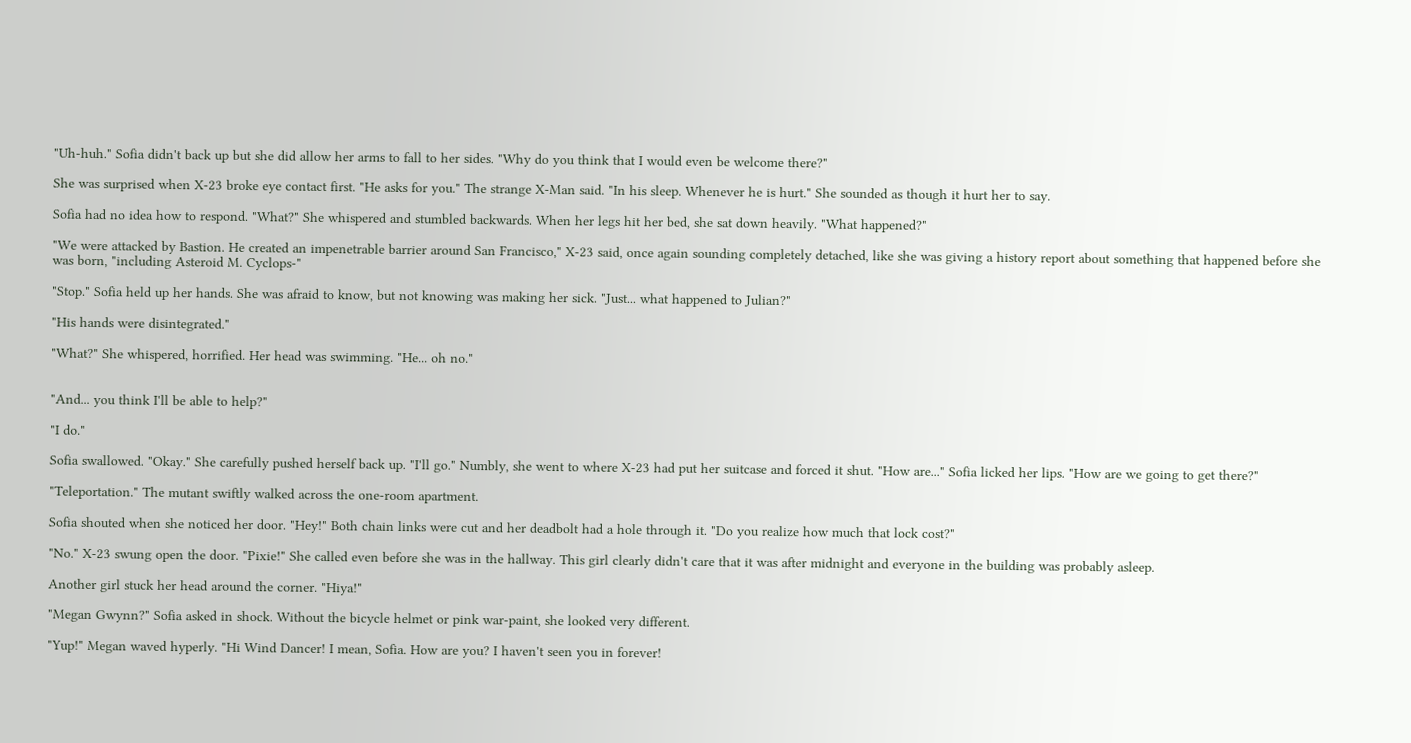"Uh-huh." Sofia didn't back up but she did allow her arms to fall to her sides. "Why do you think that I would even be welcome there?"

She was surprised when X-23 broke eye contact first. "He asks for you." The strange X-Man said. "In his sleep. Whenever he is hurt." She sounded as though it hurt her to say.

Sofia had no idea how to respond. "What?" She whispered and stumbled backwards. When her legs hit her bed, she sat down heavily. "What happened?"

"We were attacked by Bastion. He created an impenetrable barrier around San Francisco," X-23 said, once again sounding completely detached, like she was giving a history report about something that happened before she was born, "including Asteroid M. Cyclops-"

"Stop." Sofia held up her hands. She was afraid to know, but not knowing was making her sick. "Just... what happened to Julian?"

"His hands were disintegrated."

"What?" She whispered, horrified. Her head was swimming. "He... oh no."


"And... you think I'll be able to help?"

"I do."

Sofia swallowed. "Okay." She carefully pushed herself back up. "I'll go." Numbly, she went to where X-23 had put her suitcase and forced it shut. "How are..." Sofia licked her lips. "How are we going to get there?"

"Teleportation." The mutant swiftly walked across the one-room apartment.

Sofia shouted when she noticed her door. "Hey!" Both chain links were cut and her deadbolt had a hole through it. "Do you realize how much that lock cost?"

"No." X-23 swung open the door. "Pixie!" She called even before she was in the hallway. This girl clearly didn't care that it was after midnight and everyone in the building was probably asleep.

Another girl stuck her head around the corner. "Hiya!"

"Megan Gwynn?" Sofia asked in shock. Without the bicycle helmet or pink war-paint, she looked very different.

"Yup!" Megan waved hyperly. "Hi Wind Dancer! I mean, Sofia. How are you? I haven't seen you in forever!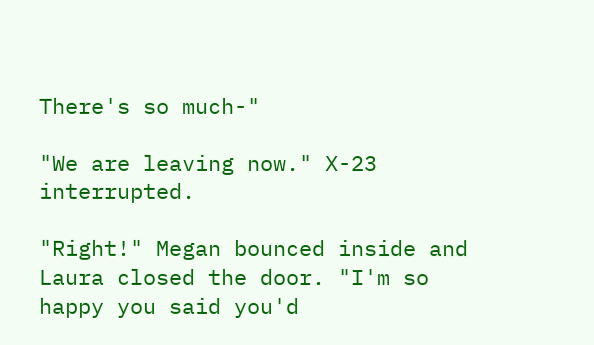There's so much-"

"We are leaving now." X-23 interrupted.

"Right!" Megan bounced inside and Laura closed the door. "I'm so happy you said you'd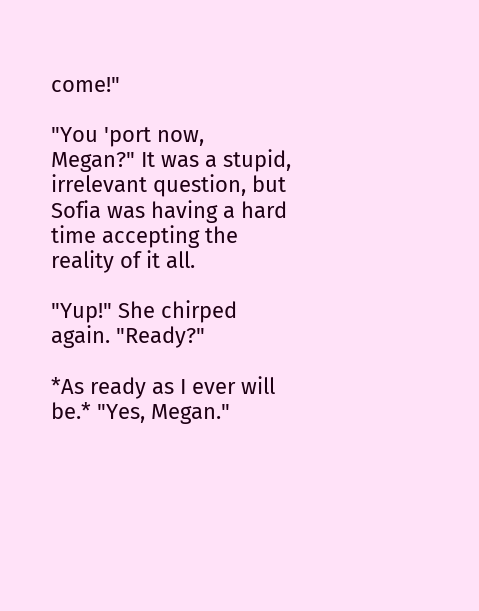come!"

"You 'port now, Megan?" It was a stupid, irrelevant question, but Sofia was having a hard time accepting the reality of it all.

"Yup!" She chirped again. "Ready?"

*As ready as I ever will be.* "Yes, Megan."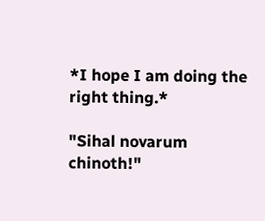*I hope I am doing the right thing.*

"Sihal novarum chinoth!"